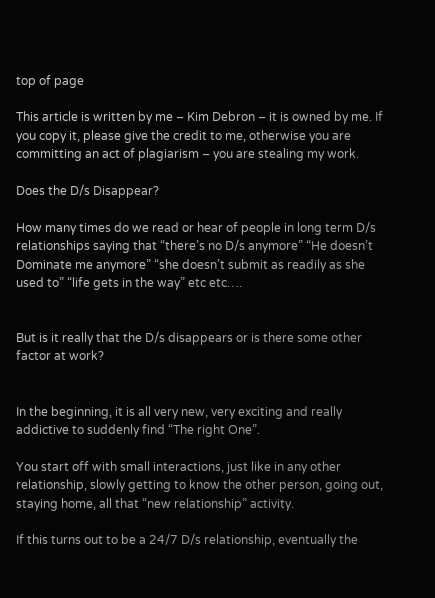top of page

This article is written by me – Kim Debron – it is owned by me. If you copy it, please give the credit to me, otherwise you are committing an act of plagiarism – you are stealing my work.

Does the D/s Disappear?

How many times do we read or hear of people in long term D/s relationships saying that “there’s no D/s anymore” “He doesn’t Dominate me anymore” “she doesn’t submit as readily as she used to” “life gets in the way” etc etc….


But is it really that the D/s disappears or is there some other factor at work?


In the beginning, it is all very new, very exciting and really addictive to suddenly find “The right One”.

You start off with small interactions, just like in any other relationship, slowly getting to know the other person, going out, staying home, all that “new relationship” activity.

If this turns out to be a 24/7 D/s relationship, eventually the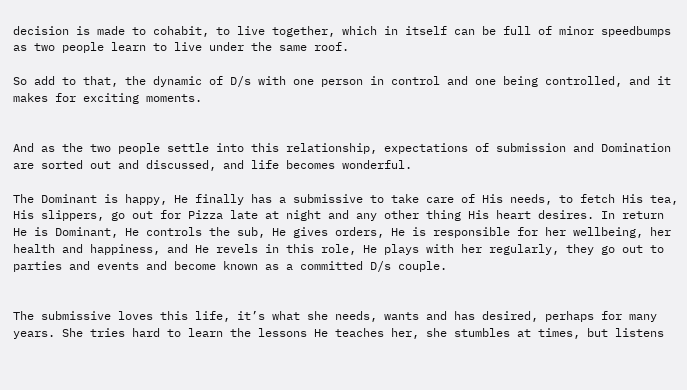decision is made to cohabit, to live together, which in itself can be full of minor speedbumps as two people learn to live under the same roof.

So add to that, the dynamic of D/s with one person in control and one being controlled, and it makes for exciting moments.


And as the two people settle into this relationship, expectations of submission and Domination are sorted out and discussed, and life becomes wonderful.

The Dominant is happy, He finally has a submissive to take care of His needs, to fetch His tea, His slippers, go out for Pizza late at night and any other thing His heart desires. In return He is Dominant, He controls the sub, He gives orders, He is responsible for her wellbeing, her health and happiness, and He revels in this role, He plays with her regularly, they go out to parties and events and become known as a committed D/s couple.


The submissive loves this life, it’s what she needs, wants and has desired, perhaps for many years. She tries hard to learn the lessons He teaches her, she stumbles at times, but listens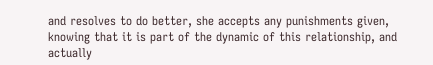and resolves to do better, she accepts any punishments given, knowing that it is part of the dynamic of this relationship, and actually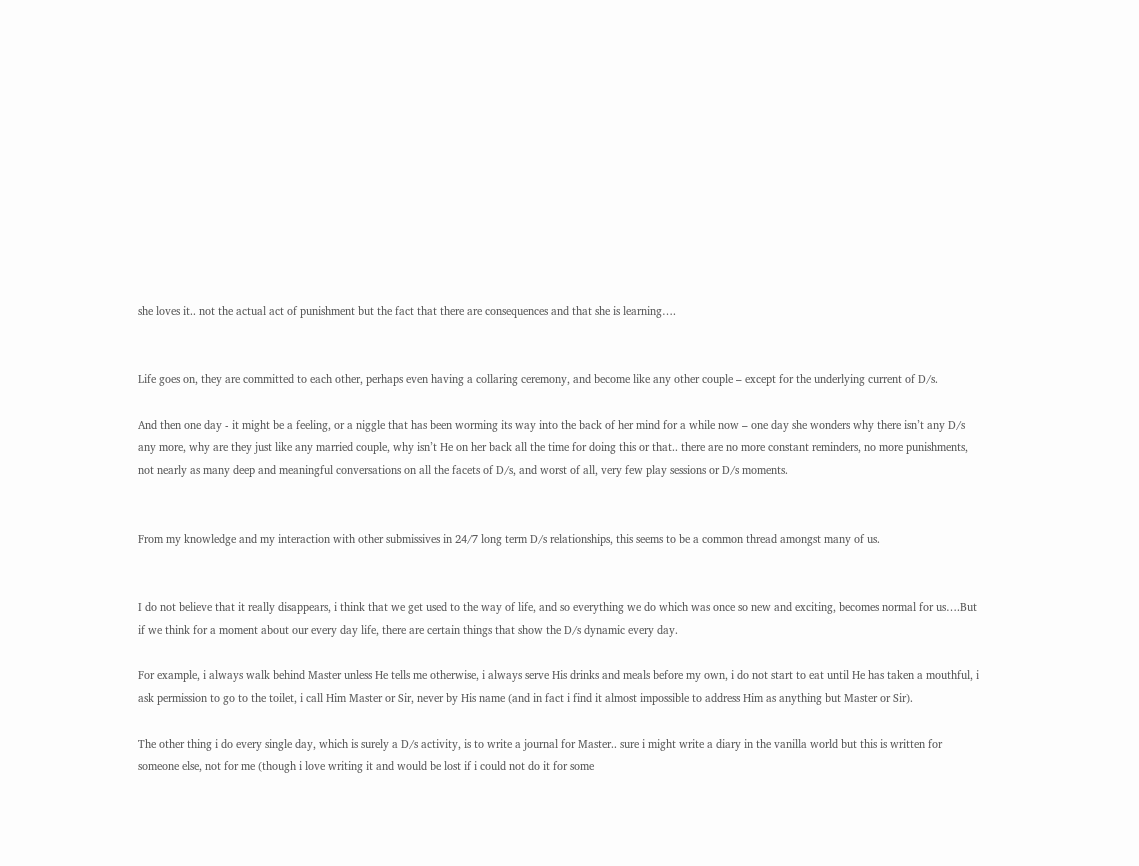she loves it.. not the actual act of punishment but the fact that there are consequences and that she is learning….


Life goes on, they are committed to each other, perhaps even having a collaring ceremony, and become like any other couple – except for the underlying current of D/s.

And then one day - it might be a feeling, or a niggle that has been worming its way into the back of her mind for a while now – one day she wonders why there isn’t any D/s any more, why are they just like any married couple, why isn’t He on her back all the time for doing this or that.. there are no more constant reminders, no more punishments, not nearly as many deep and meaningful conversations on all the facets of D/s, and worst of all, very few play sessions or D/s moments.


From my knowledge and my interaction with other submissives in 24/7 long term D/s relationships, this seems to be a common thread amongst many of us.


I do not believe that it really disappears, i think that we get used to the way of life, and so everything we do which was once so new and exciting, becomes normal for us….But if we think for a moment about our every day life, there are certain things that show the D/s dynamic every day.

For example, i always walk behind Master unless He tells me otherwise, i always serve His drinks and meals before my own, i do not start to eat until He has taken a mouthful, i ask permission to go to the toilet, i call Him Master or Sir, never by His name (and in fact i find it almost impossible to address Him as anything but Master or Sir).

The other thing i do every single day, which is surely a D/s activity, is to write a journal for Master.. sure i might write a diary in the vanilla world but this is written for someone else, not for me (though i love writing it and would be lost if i could not do it for some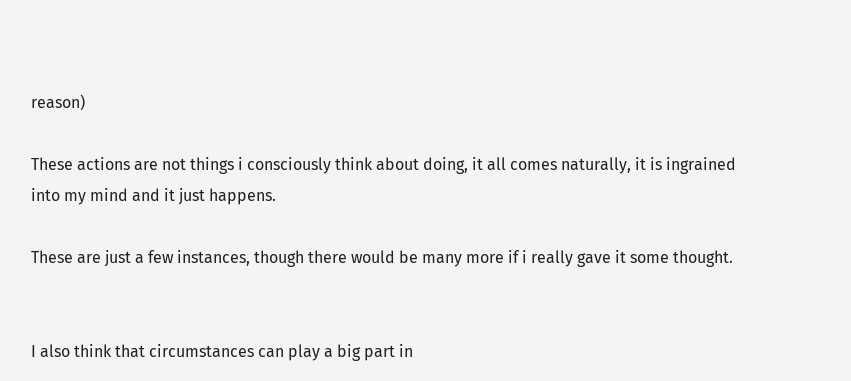reason)

These actions are not things i consciously think about doing, it all comes naturally, it is ingrained into my mind and it just happens.

These are just a few instances, though there would be many more if i really gave it some thought.


I also think that circumstances can play a big part in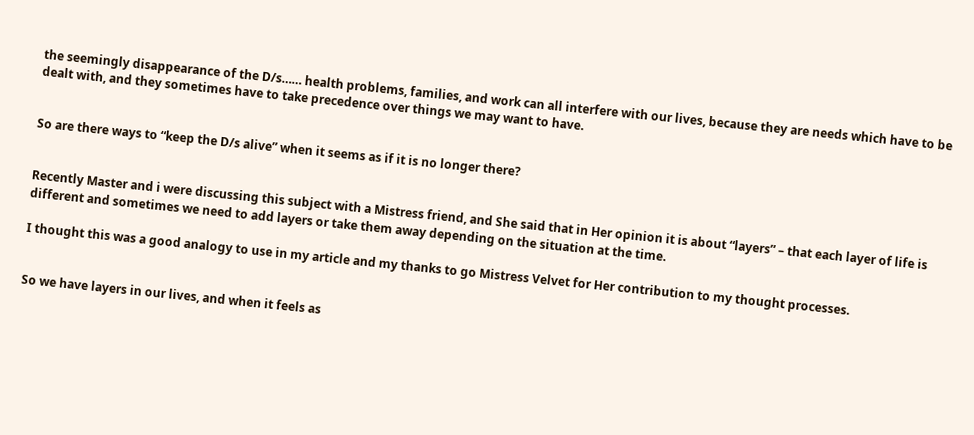the seemingly disappearance of the D/s…… health problems, families, and work can all interfere with our lives, because they are needs which have to be dealt with, and they sometimes have to take precedence over things we may want to have.


So are there ways to “keep the D/s alive” when it seems as if it is no longer there?


Recently Master and i were discussing this subject with a Mistress friend, and She said that in Her opinion it is about “layers” – that each layer of life is different and sometimes we need to add layers or take them away depending on the situation at the time.

I thought this was a good analogy to use in my article and my thanks to go Mistress Velvet for Her contribution to my thought processes.


So we have layers in our lives, and when it feels as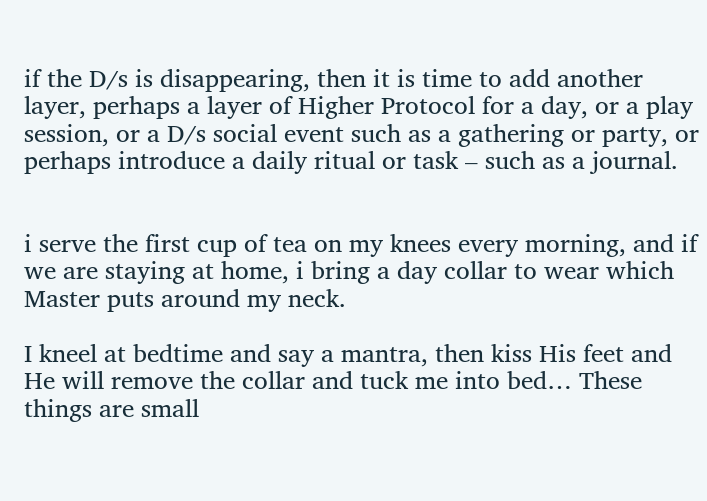if the D/s is disappearing, then it is time to add another layer, perhaps a layer of Higher Protocol for a day, or a play session, or a D/s social event such as a gathering or party, or perhaps introduce a daily ritual or task – such as a journal.


i serve the first cup of tea on my knees every morning, and if we are staying at home, i bring a day collar to wear which Master puts around my neck.

I kneel at bedtime and say a mantra, then kiss His feet and He will remove the collar and tuck me into bed… These things are small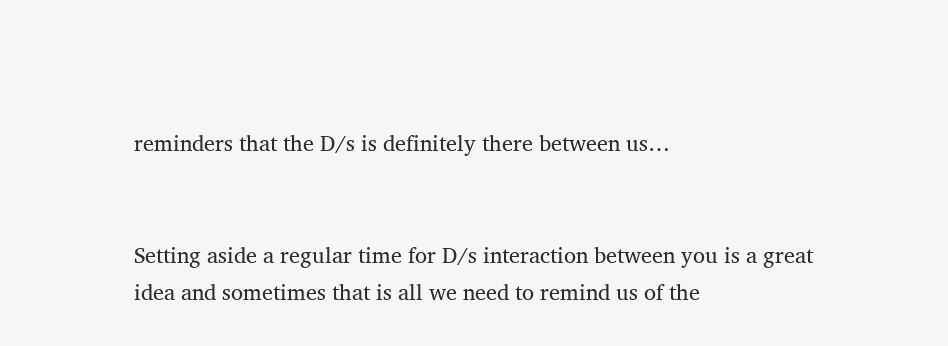reminders that the D/s is definitely there between us…


Setting aside a regular time for D/s interaction between you is a great idea and sometimes that is all we need to remind us of the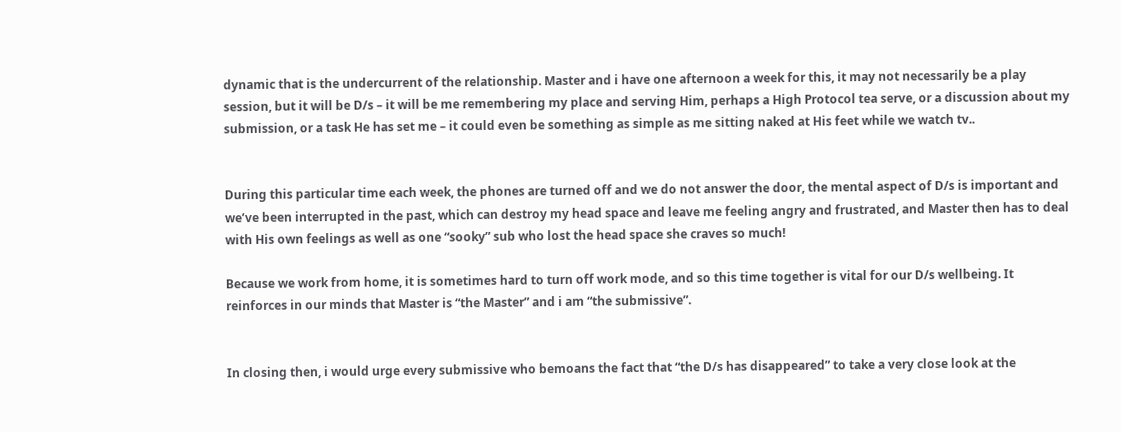dynamic that is the undercurrent of the relationship. Master and i have one afternoon a week for this, it may not necessarily be a play session, but it will be D/s – it will be me remembering my place and serving Him, perhaps a High Protocol tea serve, or a discussion about my submission, or a task He has set me – it could even be something as simple as me sitting naked at His feet while we watch tv..


During this particular time each week, the phones are turned off and we do not answer the door, the mental aspect of D/s is important and we’ve been interrupted in the past, which can destroy my head space and leave me feeling angry and frustrated, and Master then has to deal with His own feelings as well as one “sooky” sub who lost the head space she craves so much!

Because we work from home, it is sometimes hard to turn off work mode, and so this time together is vital for our D/s wellbeing. It reinforces in our minds that Master is “the Master” and i am “the submissive”.


In closing then, i would urge every submissive who bemoans the fact that “the D/s has disappeared” to take a very close look at the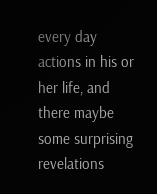every day actions in his or her life, and there maybe some surprising revelations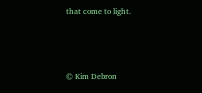that come to light.



© Kim Debron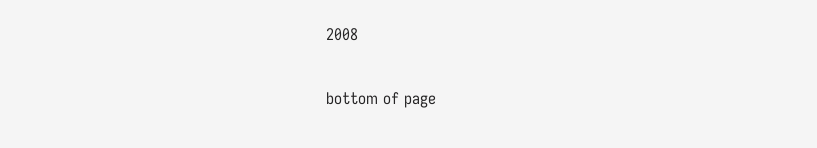2008

bottom of page